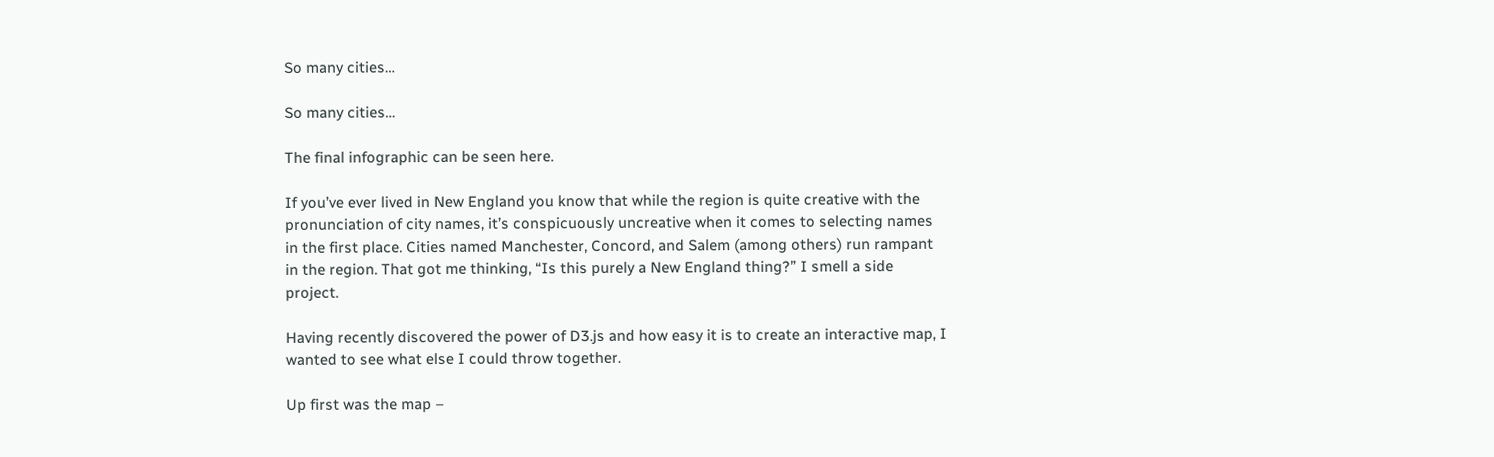So many cities…

So many cities…

The final infographic can be seen here.

If you’ve ever lived in New England you know that while the region is quite creative with the pronunciation of city names, it’s conspicuously uncreative when it comes to selecting names in the first place. Cities named Manchester, Concord, and Salem (among others) run rampant in the region. That got me thinking, “Is this purely a New England thing?” I smell a side project.

Having recently discovered the power of D3.js and how easy it is to create an interactive map, I wanted to see what else I could throw together.

Up first was the map –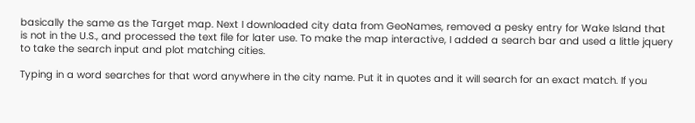basically the same as the Target map. Next I downloaded city data from GeoNames, removed a pesky entry for Wake Island that is not in the U.S., and processed the text file for later use. To make the map interactive, I added a search bar and used a little jquery to take the search input and plot matching cities.

Typing in a word searches for that word anywhere in the city name. Put it in quotes and it will search for an exact match. If you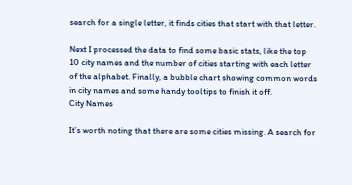search for a single letter, it finds cities that start with that letter.

Next I processed the data to find some basic stats, like the top 10 city names and the number of cities starting with each letter of the alphabet. Finally, a bubble chart showing common words in city names and some handy tooltips to finish it off.
City Names

It’s worth noting that there are some cities missing. A search for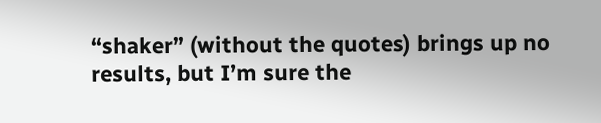“shaker” (without the quotes) brings up no results, but I’m sure the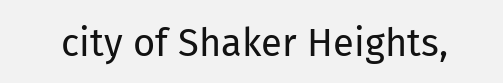city of Shaker Heights,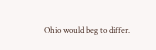Ohio would beg to differ.